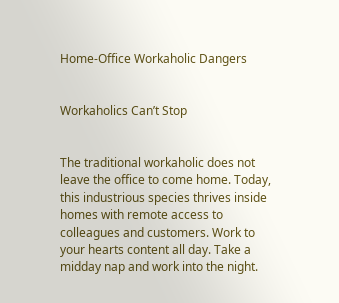Home‑Office Workaholic Dangers


Workaholics Can’t Stop


The traditional workaholic does not leave the office to come home. Today, this industrious species thrives inside homes with remote access to colleagues and customers. Work to your hearts content all day. Take a midday nap and work into the night.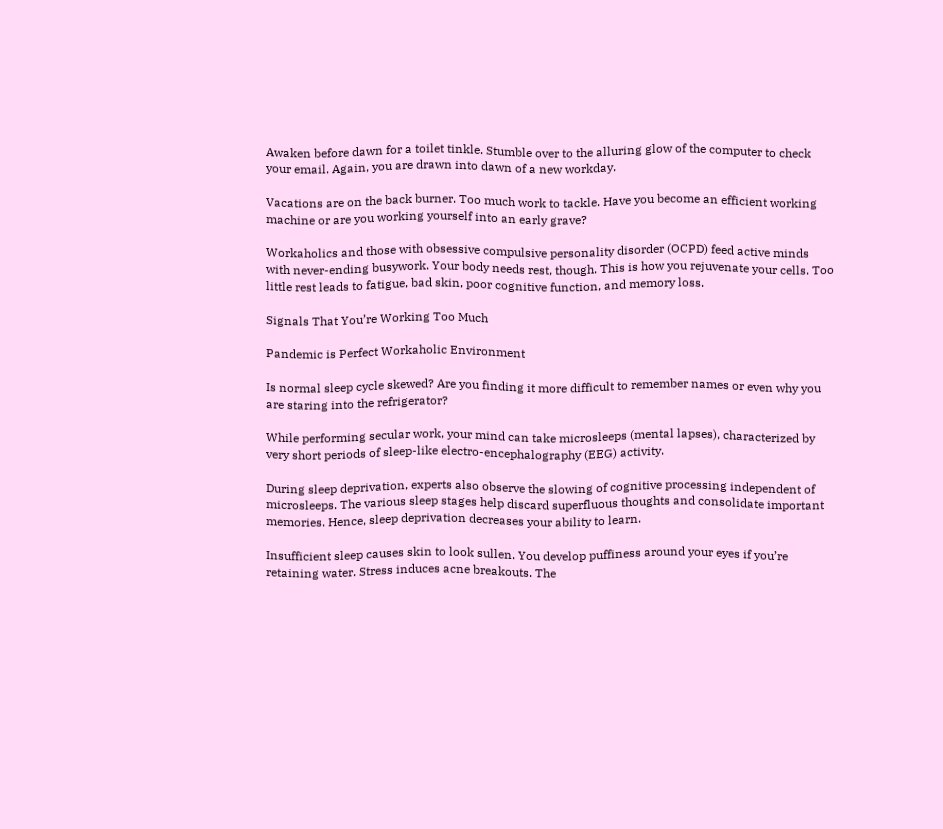Awaken before dawn for a toilet tinkle. Stumble over to the alluring glow of the computer to check your email. Again, you are drawn into dawn of a new workday.

Vacations are on the back burner. Too much work to tackle. Have you become an efficient working machine or are you working yourself into an early grave?

Workaholics and those with obsessive compulsive personality disorder (OCPD) feed active minds with never-ending busywork. Your body needs rest, though. This is how you rejuvenate your cells. Too little rest leads to fatigue, bad skin, poor cognitive function, and memory loss.

Signals That You’re Working Too Much

Pandemic is Perfect Workaholic Environment

Is normal sleep cycle skewed? Are you finding it more difficult to remember names or even why you are staring into the refrigerator?

While performing secular work, your mind can take microsleeps (mental lapses), characterized by very short periods of sleep-like electro-encephalography (EEG) activity.

During sleep deprivation, experts also observe the slowing of cognitive processing independent of microsleeps. The various sleep stages help discard superfluous thoughts and consolidate important memories. Hence, sleep deprivation decreases your ability to learn.

Insufficient sleep causes skin to look sullen. You develop puffiness around your eyes if you’re retaining water. Stress induces acne breakouts. The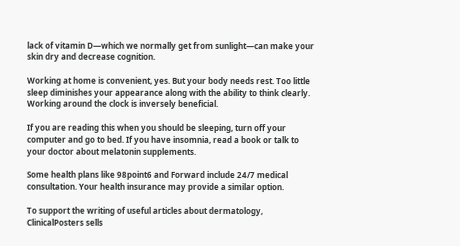lack of vitamin D—which we normally get from sunlight—can make your skin dry and decrease cognition.

Working at home is convenient, yes. But your body needs rest. Too little sleep diminishes your appearance along with the ability to think clearly. Working around the clock is inversely beneficial.

If you are reading this when you should be sleeping, turn off your computer and go to bed. If you have insomnia, read a book or talk to your doctor about melatonin supplements.

Some health plans like 98point6 and Forward include 24/7 medical consultation. Your health insurance may provide a similar option.

To support the writing of useful articles about dermatology, ClinicalPosters sells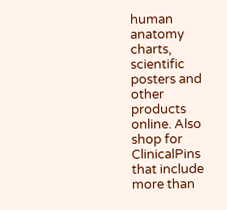human anatomy charts, scientific posters and other products online. Also shop for ClinicalPins that include more than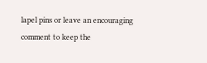lapel pins or leave an encouraging comment to keep the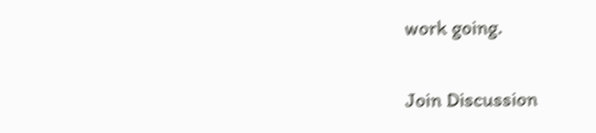work going.

Join Discussion